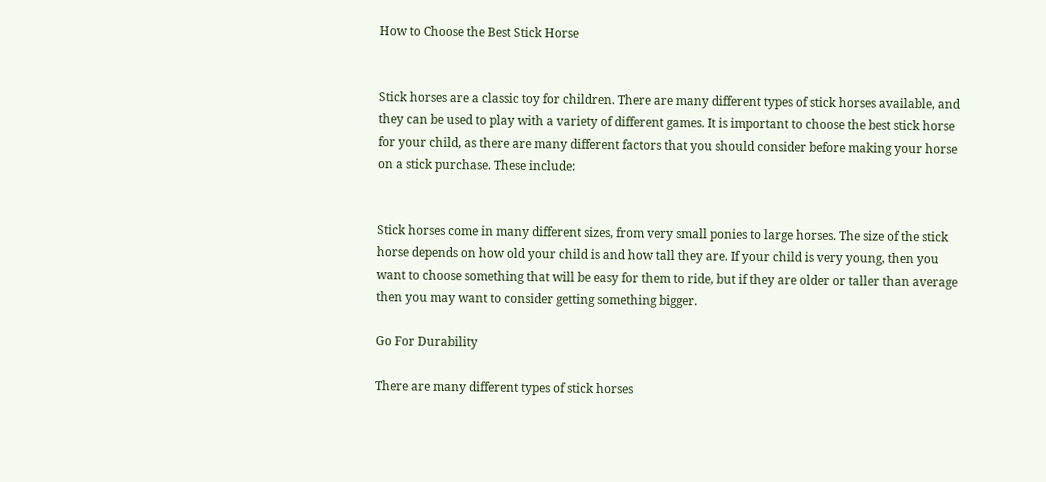How to Choose the Best Stick Horse


Stick horses are a classic toy for children. There are many different types of stick horses available, and they can be used to play with a variety of different games. It is important to choose the best stick horse for your child, as there are many different factors that you should consider before making your horse on a stick purchase. These include:


Stick horses come in many different sizes, from very small ponies to large horses. The size of the stick horse depends on how old your child is and how tall they are. If your child is very young, then you want to choose something that will be easy for them to ride, but if they are older or taller than average then you may want to consider getting something bigger.

Go For Durability

There are many different types of stick horses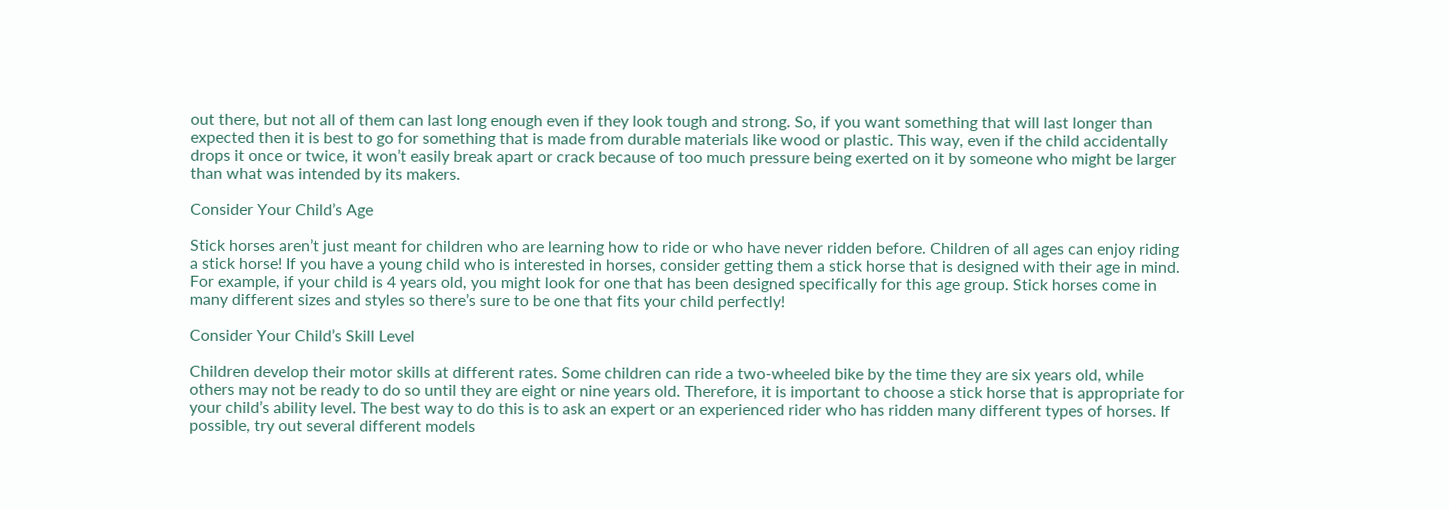out there, but not all of them can last long enough even if they look tough and strong. So, if you want something that will last longer than expected then it is best to go for something that is made from durable materials like wood or plastic. This way, even if the child accidentally drops it once or twice, it won’t easily break apart or crack because of too much pressure being exerted on it by someone who might be larger than what was intended by its makers.

Consider Your Child’s Age

Stick horses aren’t just meant for children who are learning how to ride or who have never ridden before. Children of all ages can enjoy riding a stick horse! If you have a young child who is interested in horses, consider getting them a stick horse that is designed with their age in mind. For example, if your child is 4 years old, you might look for one that has been designed specifically for this age group. Stick horses come in many different sizes and styles so there’s sure to be one that fits your child perfectly!

Consider Your Child’s Skill Level

Children develop their motor skills at different rates. Some children can ride a two-wheeled bike by the time they are six years old, while others may not be ready to do so until they are eight or nine years old. Therefore, it is important to choose a stick horse that is appropriate for your child’s ability level. The best way to do this is to ask an expert or an experienced rider who has ridden many different types of horses. If possible, try out several different models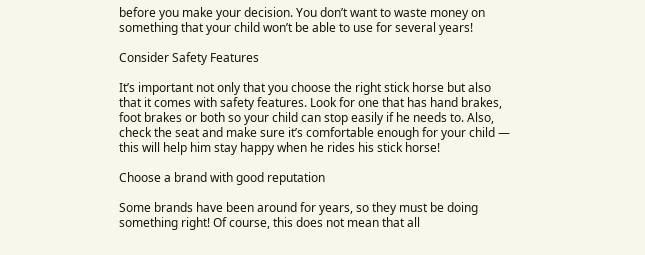before you make your decision. You don’t want to waste money on something that your child won’t be able to use for several years!

Consider Safety Features

It’s important not only that you choose the right stick horse but also that it comes with safety features. Look for one that has hand brakes, foot brakes or both so your child can stop easily if he needs to. Also, check the seat and make sure it’s comfortable enough for your child — this will help him stay happy when he rides his stick horse!

Choose a brand with good reputation

Some brands have been around for years, so they must be doing something right! Of course, this does not mean that all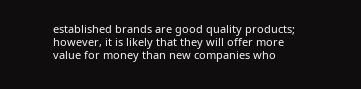established brands are good quality products; however, it is likely that they will offer more value for money than new companies who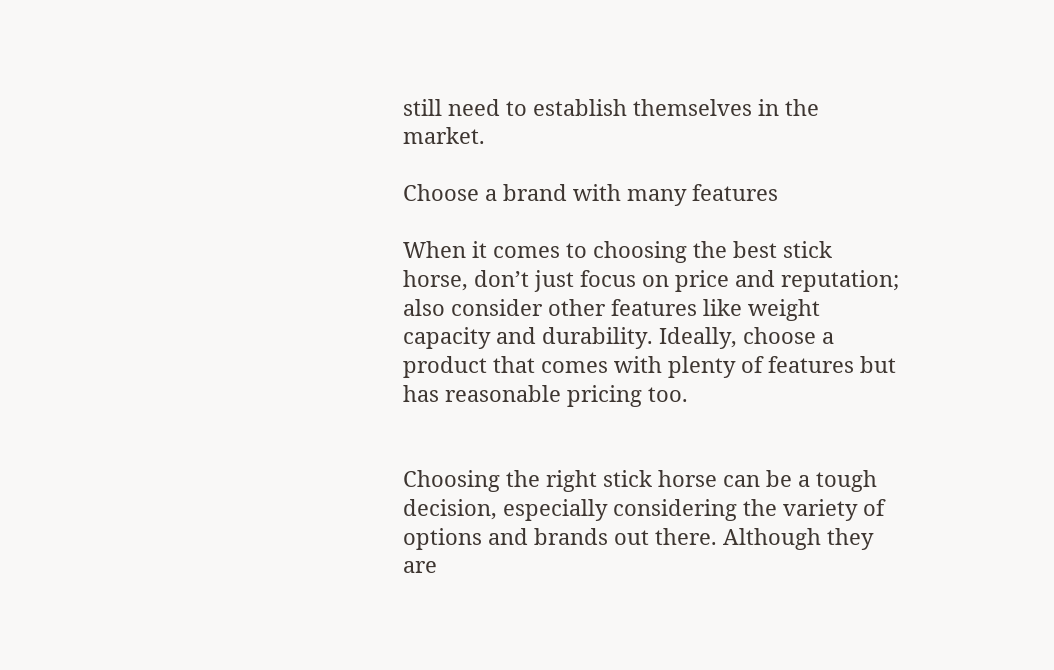still need to establish themselves in the market.

Choose a brand with many features

When it comes to choosing the best stick horse, don’t just focus on price and reputation; also consider other features like weight capacity and durability. Ideally, choose a product that comes with plenty of features but has reasonable pricing too.


Choosing the right stick horse can be a tough decision, especially considering the variety of options and brands out there. Although they are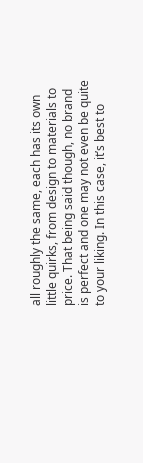all roughly the same, each has its own little quirks, from design to materials to price. That being said though, no brand is perfect and one may not even be quite to your liking. In this case, it’s best to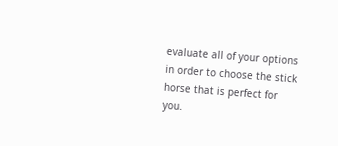evaluate all of your options in order to choose the stick horse that is perfect for you.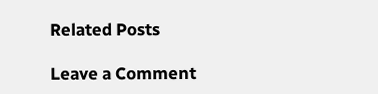Related Posts

Leave a Comment